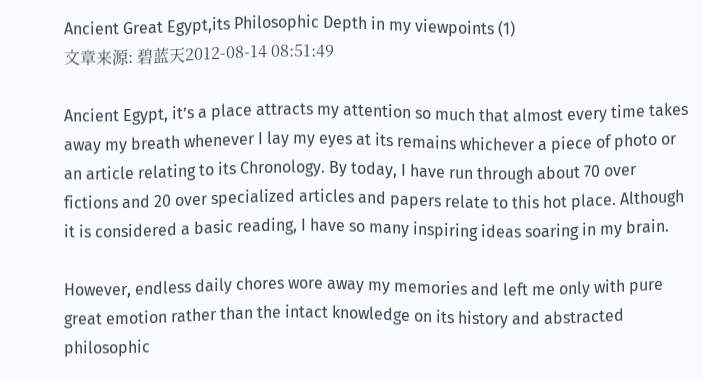Ancient Great Egypt,its Philosophic Depth in my viewpoints (1)
文章来源: 碧蓝天2012-08-14 08:51:49

Ancient Egypt, it’s a place attracts my attention so much that almost every time takes away my breath whenever I lay my eyes at its remains whichever a piece of photo or an article relating to its Chronology. By today, I have run through about 70 over fictions and 20 over specialized articles and papers relate to this hot place. Although it is considered a basic reading, I have so many inspiring ideas soaring in my brain.

However, endless daily chores wore away my memories and left me only with pure great emotion rather than the intact knowledge on its history and abstracted philosophic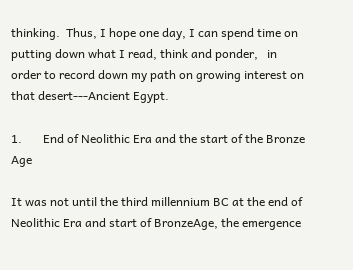thinking.  Thus, I hope one day, I can spend time on putting down what I read, think and ponder,   in order to record down my path on growing interest on that desert---Ancient Egypt.

1.       End of Neolithic Era and the start of the Bronze Age

It was not until the third millennium BC at the end of Neolithic Era and start of BronzeAge, the emergence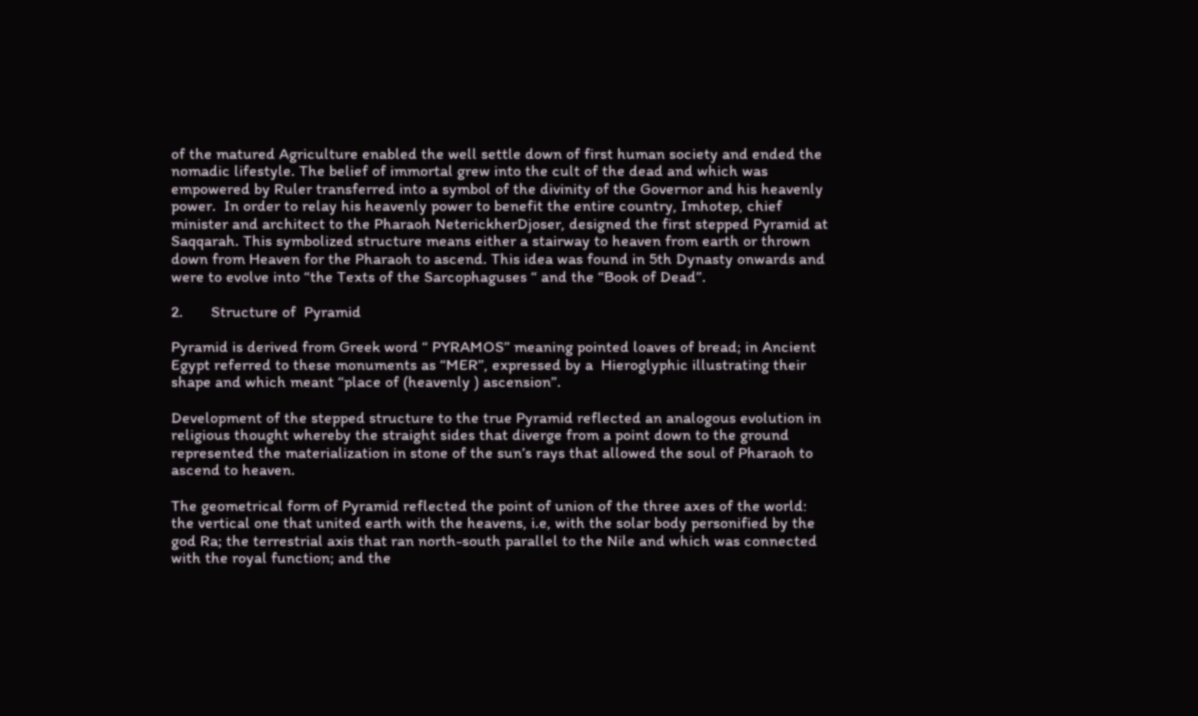of the matured Agriculture enabled the well settle down of first human society and ended the nomadic lifestyle. The belief of immortal grew into the cult of the dead and which was empowered by Ruler transferred into a symbol of the divinity of the Governor and his heavenly power.  In order to relay his heavenly power to benefit the entire country, Imhotep, chief minister and architect to the Pharaoh NeterickherDjoser, designed the first stepped Pyramid at Saqqarah. This symbolized structure means either a stairway to heaven from earth or thrown down from Heaven for the Pharaoh to ascend. This idea was found in 5th Dynasty onwards and were to evolve into “the Texts of the Sarcophaguses “ and the “Book of Dead”.

2.       Structure of  Pyramid

Pyramid is derived from Greek word “ PYRAMOS” meaning pointed loaves of bread; in Ancient Egypt referred to these monuments as “MER”, expressed by a  Hieroglyphic illustrating their shape and which meant “place of (heavenly ) ascension”.

Development of the stepped structure to the true Pyramid reflected an analogous evolution in religious thought whereby the straight sides that diverge from a point down to the ground represented the materialization in stone of the sun’s rays that allowed the soul of Pharaoh to ascend to heaven.

The geometrical form of Pyramid reflected the point of union of the three axes of the world: the vertical one that united earth with the heavens, i.e, with the solar body personified by the god Ra; the terrestrial axis that ran north-south parallel to the Nile and which was connected with the royal function; and the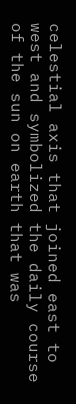celestial axis that joined east to west and symbolized the daily course of the sun on earth that was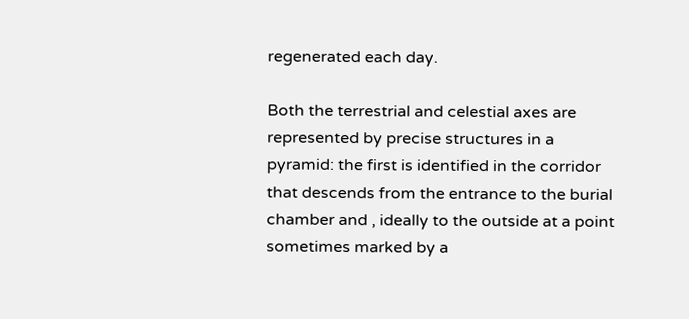regenerated each day.

Both the terrestrial and celestial axes are represented by precise structures in a pyramid: the first is identified in the corridor that descends from the entrance to the burial chamber and , ideally to the outside at a point sometimes marked by a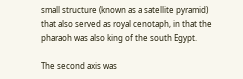small structure (known as a satellite pyramid) that also served as royal cenotaph, in that the pharaoh was also king of the south Egypt.

The second axis was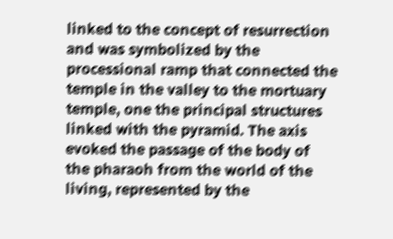linked to the concept of resurrection and was symbolized by the processional ramp that connected the temple in the valley to the mortuary temple, one the principal structures linked with the pyramid. The axis evoked the passage of the body of the pharaoh from the world of the living, represented by the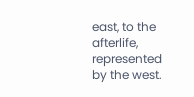east, to the afterlife, represented by the west.